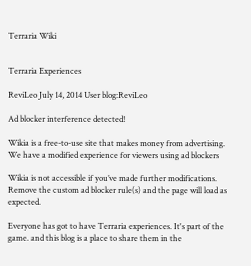Terraria Wiki


Terraria Experiences

ReviLeo July 14, 2014 User blog:ReviLeo

Ad blocker interference detected!

Wikia is a free-to-use site that makes money from advertising. We have a modified experience for viewers using ad blockers

Wikia is not accessible if you’ve made further modifications. Remove the custom ad blocker rule(s) and the page will load as expected.

Everyone has got to have Terraria experiences. It's part of the game. and this blog is a place to share them in the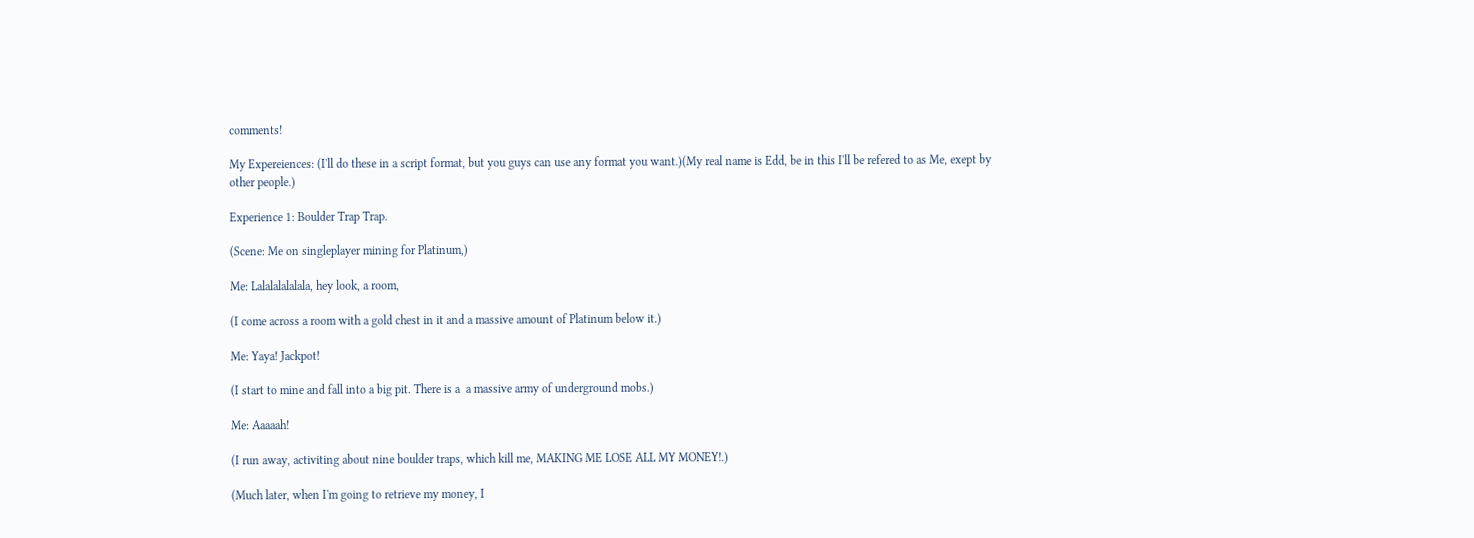comments!

My Expereiences: (I'll do these in a script format, but you guys can use any format you want.)(My real name is Edd, be in this I'll be refered to as Me, exept by other people.)

Experience 1: Boulder Trap Trap.

(Scene: Me on singleplayer mining for Platinum,)

Me: Lalalalalalala, hey look, a room,

(I come across a room with a gold chest in it and a massive amount of Platinum below it.)

Me: Yaya! Jackpot!

(I start to mine and fall into a big pit. There is a  a massive army of underground mobs.)

Me: Aaaaah!

(I run away, activiting about nine boulder traps, which kill me, MAKING ME LOSE ALL MY MONEY!.)

(Much later, when I'm going to retrieve my money, I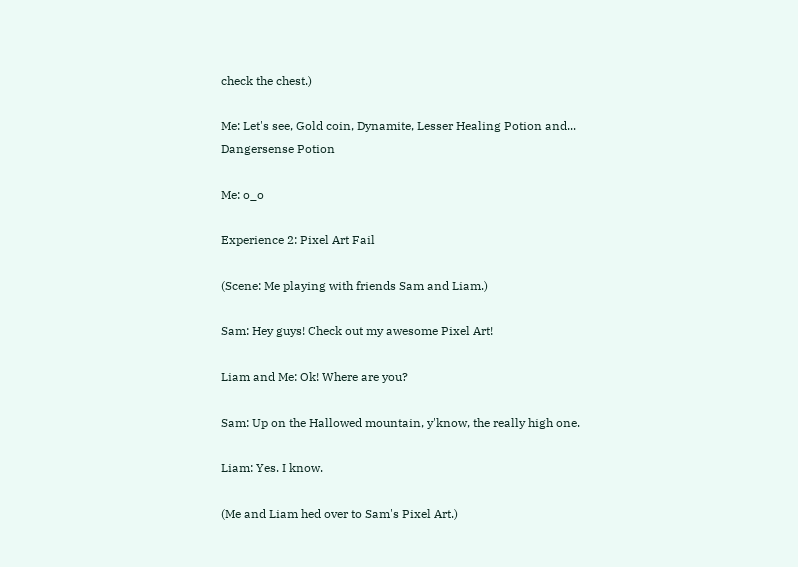check the chest.)

Me: Let's see, Gold coin, Dynamite, Lesser Healing Potion and... Dangersense Potion

Me: o_o

Experience 2: Pixel Art Fail

(Scene: Me playing with friends Sam and Liam.)

Sam: Hey guys! Check out my awesome Pixel Art!

Liam and Me: Ok! Where are you?

Sam: Up on the Hallowed mountain, y'know, the really high one.

Liam: Yes. I know.

(Me and Liam hed over to Sam's Pixel Art.)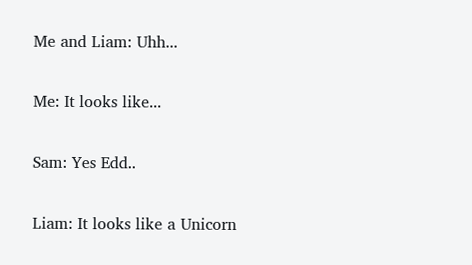Me and Liam: Uhh...

Me: It looks like...

Sam: Yes Edd..

Liam: It looks like a Unicorn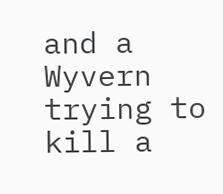and a Wyvern trying to kill a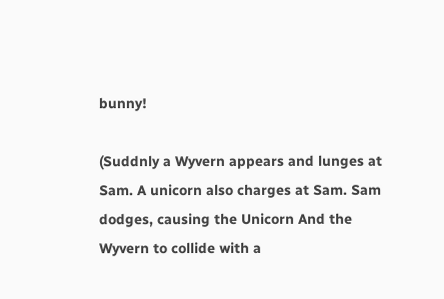bunny!

(Suddnly a Wyvern appears and lunges at Sam. A unicorn also charges at Sam. Sam dodges, causing the Unicorn And the Wyvern to collide with a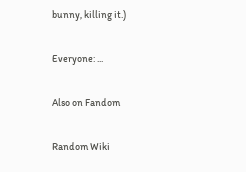bunny, killing it.)

Everyone: ...

Also on Fandom

Random Wiki